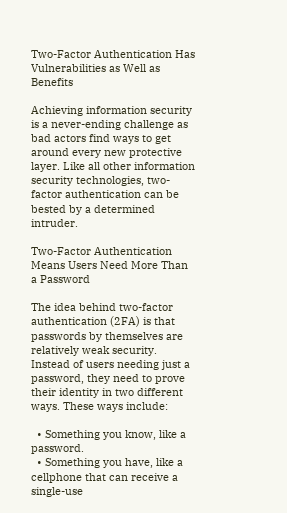Two-Factor Authentication Has Vulnerabilities as Well as Benefits

Achieving information security is a never-ending challenge as bad actors find ways to get around every new protective layer. Like all other information security technologies, two-factor authentication can be bested by a determined intruder.

Two-Factor Authentication Means Users Need More Than a Password

The idea behind two-factor authentication (2FA) is that passwords by themselves are relatively weak security. Instead of users needing just a password, they need to prove their identity in two different ways. These ways include:

  • Something you know, like a password.
  • Something you have, like a cellphone that can receive a single-use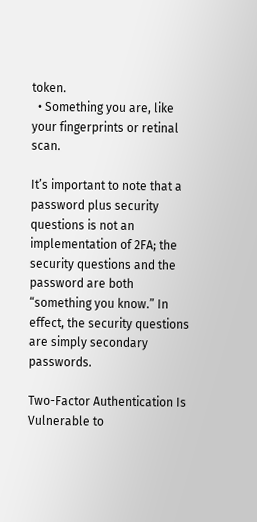token.
  • Something you are, like your fingerprints or retinal scan.

It’s important to note that a password plus security questions is not an implementation of 2FA; the security questions and the password are both “something you know.” In effect, the security questions are simply secondary passwords.

Two-Factor Authentication Is Vulnerable to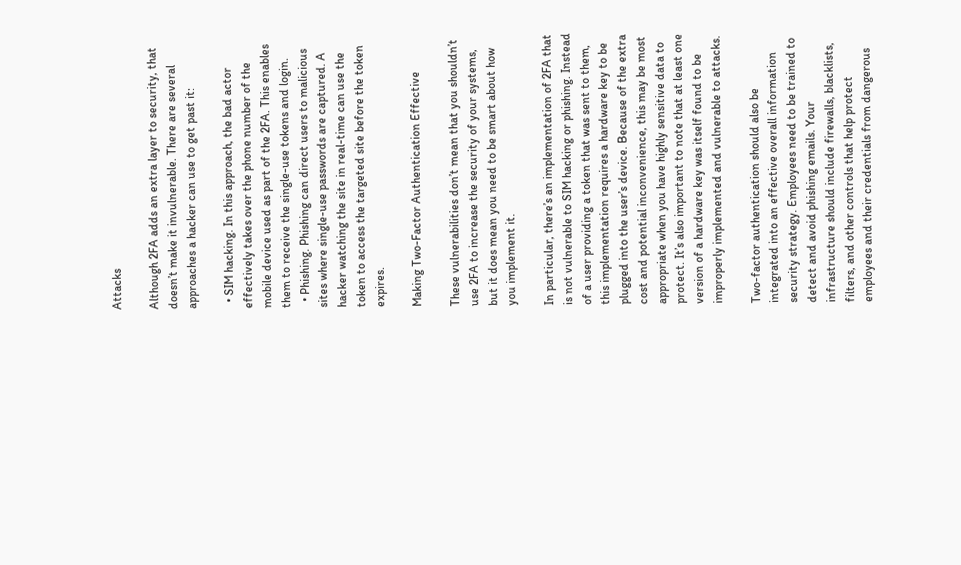Attacks

Although 2FA adds an extra layer to security, that doesn’t make it invulnerable. There are several approaches a hacker can use to get past it:

  • SIM hacking. In this approach, the bad actor effectively takes over the phone number of the mobile device used as part of the 2FA. This enables them to receive the single-use tokens and login.
  • Phishing. Phishing can direct users to malicious sites where single-use passwords are captured. A hacker watching the site in real-time can use the token to access the targeted site before the token expires.

Making Two-Factor Authentication Effective

These vulnerabilities don’t mean that you shouldn’t use 2FA to increase the security of your systems, but it does mean you need to be smart about how you implement it.

In particular, there’s an implementation of 2FA that is not vulnerable to SIM hacking or phishing. Instead of a user providing a token that was sent to them, this implementation requires a hardware key to be plugged into the user’s device. Because of the extra cost and potential inconvenience, this may be most appropriate when you have highly sensitive data to protect. It’s also important to note that at least one version of a hardware key was itself found to be improperly implemented and vulnerable to attacks.

Two-factor authentication should also be integrated into an effective overall information security strategy. Employees need to be trained to detect and avoid phishing emails. Your infrastructure should include firewalls, blacklists, filters, and other controls that help protect employees and their credentials from dangerous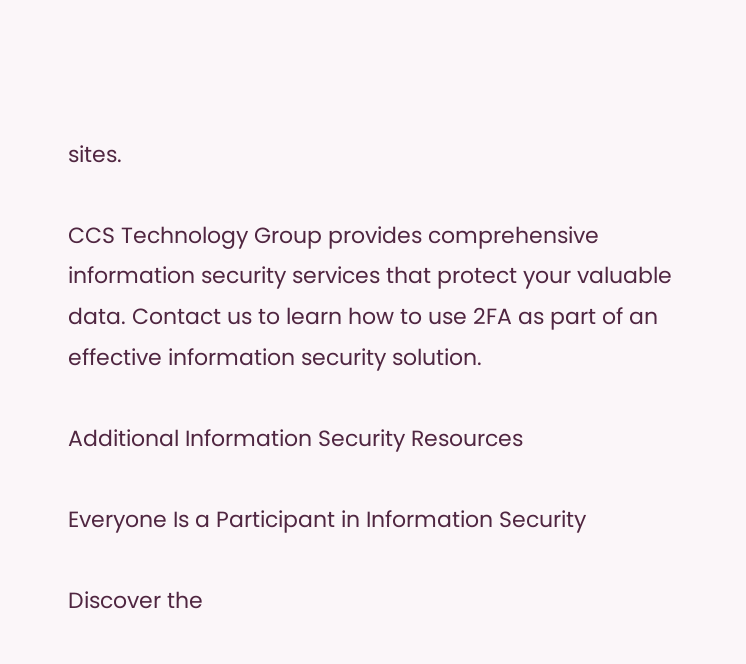sites.

CCS Technology Group provides comprehensive information security services that protect your valuable data. Contact us to learn how to use 2FA as part of an effective information security solution.

Additional Information Security Resources

Everyone Is a Participant in Information Security

Discover the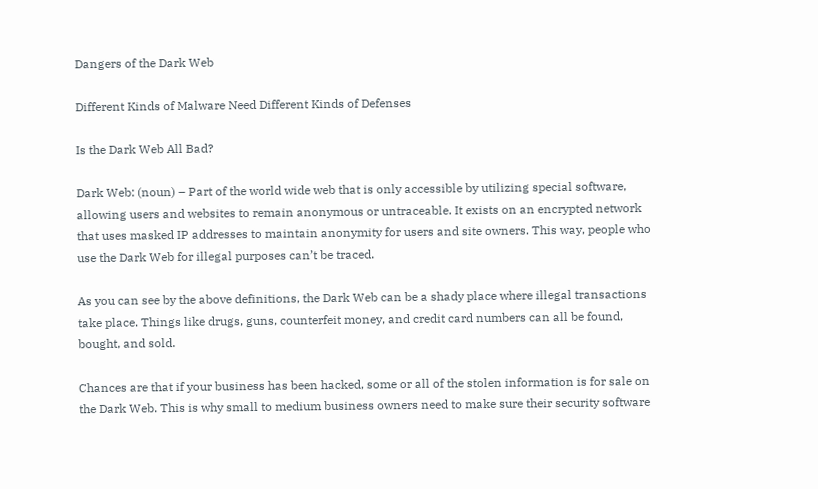Dangers of the Dark Web

Different Kinds of Malware Need Different Kinds of Defenses

Is the Dark Web All Bad?

Dark Web: (noun) – Part of the world wide web that is only accessible by utilizing special software, allowing users and websites to remain anonymous or untraceable. It exists on an encrypted network that uses masked IP addresses to maintain anonymity for users and site owners. This way, people who use the Dark Web for illegal purposes can’t be traced.

As you can see by the above definitions, the Dark Web can be a shady place where illegal transactions take place. Things like drugs, guns, counterfeit money, and credit card numbers can all be found, bought, and sold.

Chances are that if your business has been hacked, some or all of the stolen information is for sale on the Dark Web. This is why small to medium business owners need to make sure their security software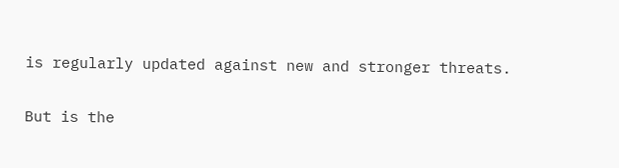is regularly updated against new and stronger threats.

But is the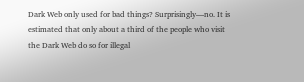Dark Web only used for bad things? Surprisingly—no. It is estimated that only about a third of the people who visit the Dark Web do so for illegal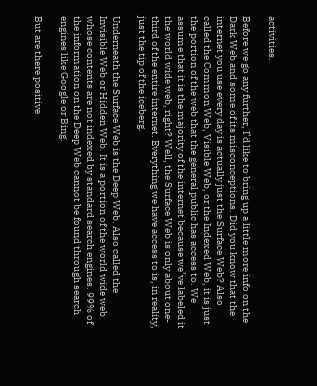activities.

Before we go any further, I’d like to bring up a little more info on the Dark Web and some of its misconceptions. Did you know that the internet you use every day is actually just the Surface Web? Also called the Common Web, Visible Web, or the Indexed Web, it is just the portion of the web that the general public has access to. We assume that it is the majority of the internet because we’ve labeled it the world wide web, right? Well, the Surface Web is only about one-third of the entire internet. Everything we have access to is, in reality, just the tip of the iceberg.

Underneath the Surface Web is the Deep Web. Also called the Invisible Web or Hidden Web. It is a portion of the world wide web whose contents are not indexed by standard search engines. 99% of the information on the Deep Web cannot be found through search engines like Google or Bing.

But are there positive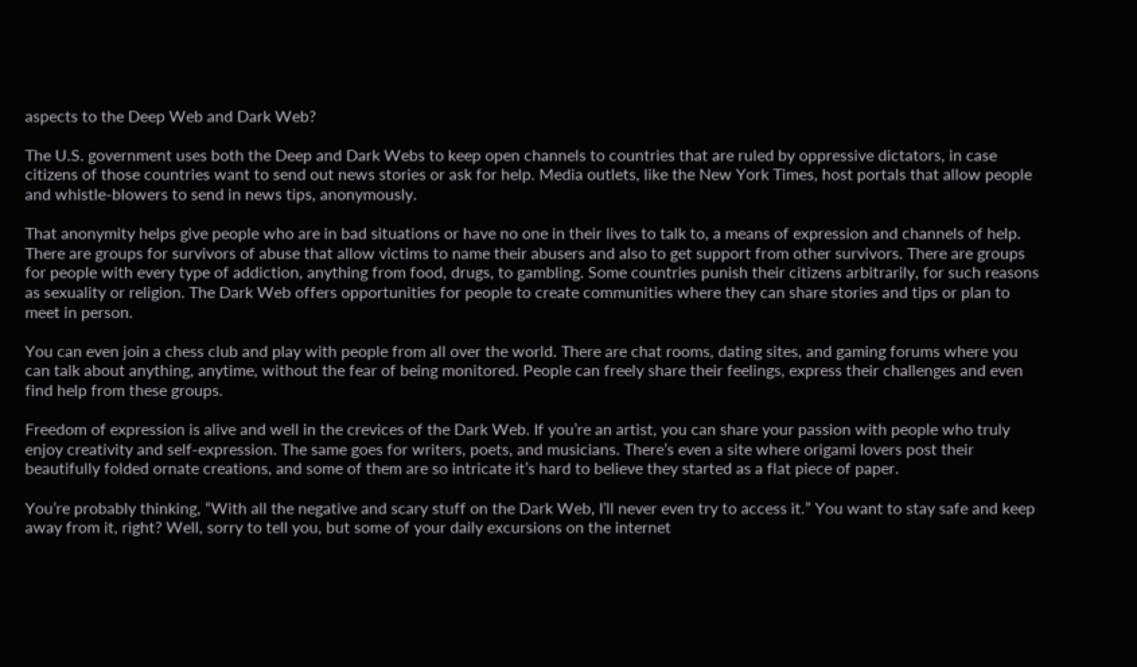aspects to the Deep Web and Dark Web?

The U.S. government uses both the Deep and Dark Webs to keep open channels to countries that are ruled by oppressive dictators, in case citizens of those countries want to send out news stories or ask for help. Media outlets, like the New York Times, host portals that allow people and whistle-blowers to send in news tips, anonymously.

That anonymity helps give people who are in bad situations or have no one in their lives to talk to, a means of expression and channels of help. There are groups for survivors of abuse that allow victims to name their abusers and also to get support from other survivors. There are groups for people with every type of addiction, anything from food, drugs, to gambling. Some countries punish their citizens arbitrarily, for such reasons as sexuality or religion. The Dark Web offers opportunities for people to create communities where they can share stories and tips or plan to meet in person.

You can even join a chess club and play with people from all over the world. There are chat rooms, dating sites, and gaming forums where you can talk about anything, anytime, without the fear of being monitored. People can freely share their feelings, express their challenges and even find help from these groups.

Freedom of expression is alive and well in the crevices of the Dark Web. If you’re an artist, you can share your passion with people who truly enjoy creativity and self-expression. The same goes for writers, poets, and musicians. There’s even a site where origami lovers post their beautifully folded ornate creations, and some of them are so intricate it’s hard to believe they started as a flat piece of paper.

You’re probably thinking, “With all the negative and scary stuff on the Dark Web, I’ll never even try to access it.” You want to stay safe and keep away from it, right? Well, sorry to tell you, but some of your daily excursions on the internet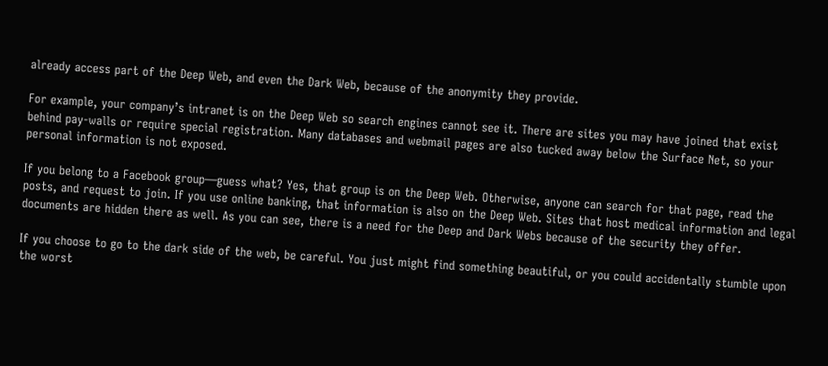already access part of the Deep Web, and even the Dark Web, because of the anonymity they provide.

For example, your company’s intranet is on the Deep Web so search engines cannot see it. There are sites you may have joined that exist behind pay-walls or require special registration. Many databases and webmail pages are also tucked away below the Surface Net, so your personal information is not exposed.

If you belong to a Facebook group—guess what? Yes, that group is on the Deep Web. Otherwise, anyone can search for that page, read the posts, and request to join. If you use online banking, that information is also on the Deep Web. Sites that host medical information and legal documents are hidden there as well. As you can see, there is a need for the Deep and Dark Webs because of the security they offer.

If you choose to go to the dark side of the web, be careful. You just might find something beautiful, or you could accidentally stumble upon the worst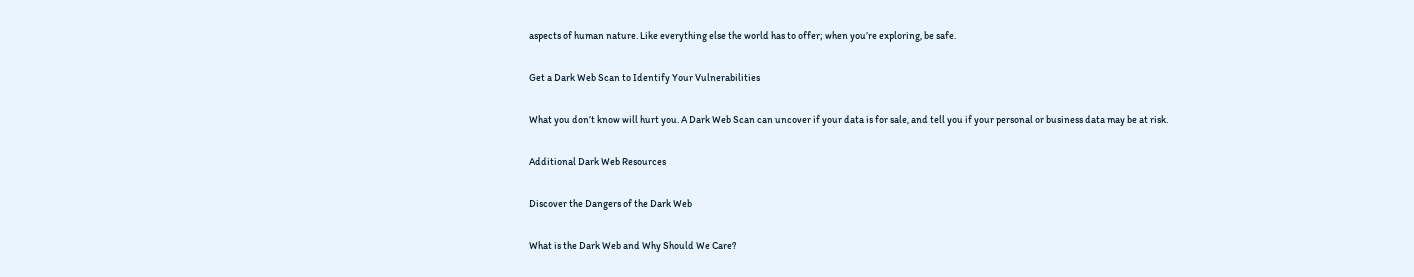aspects of human nature. Like everything else the world has to offer; when you’re exploring, be safe.

Get a Dark Web Scan to Identify Your Vulnerabilities

What you don’t know will hurt you. A Dark Web Scan can uncover if your data is for sale, and tell you if your personal or business data may be at risk.

Additional Dark Web Resources

Discover the Dangers of the Dark Web

What is the Dark Web and Why Should We Care?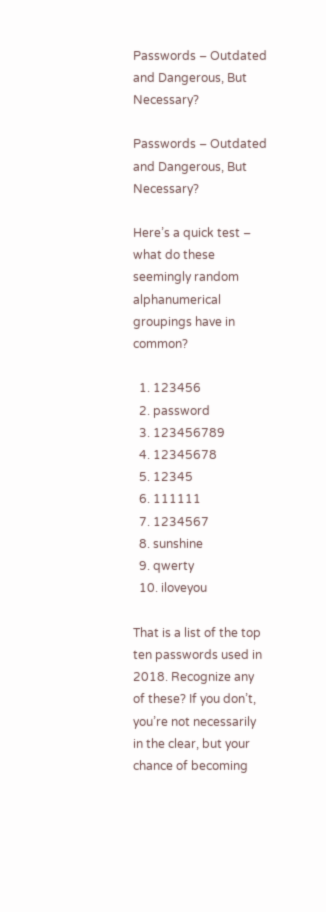Passwords – Outdated and Dangerous, But Necessary?

Passwords – Outdated and Dangerous, But Necessary?

Here’s a quick test – what do these seemingly random alphanumerical groupings have in common?

  1. 123456
  2. password
  3. 123456789
  4. 12345678
  5. 12345
  6. 111111
  7. 1234567
  8. sunshine
  9. qwerty
  10. iloveyou

That is a list of the top ten passwords used in 2018. Recognize any of these? If you don’t, you’re not necessarily in the clear, but your chance of becoming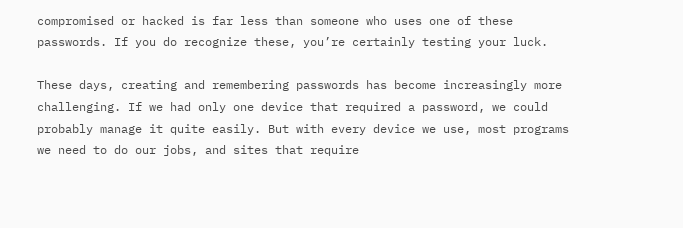compromised or hacked is far less than someone who uses one of these passwords. If you do recognize these, you’re certainly testing your luck.

These days, creating and remembering passwords has become increasingly more challenging. If we had only one device that required a password, we could probably manage it quite easily. But with every device we use, most programs we need to do our jobs, and sites that require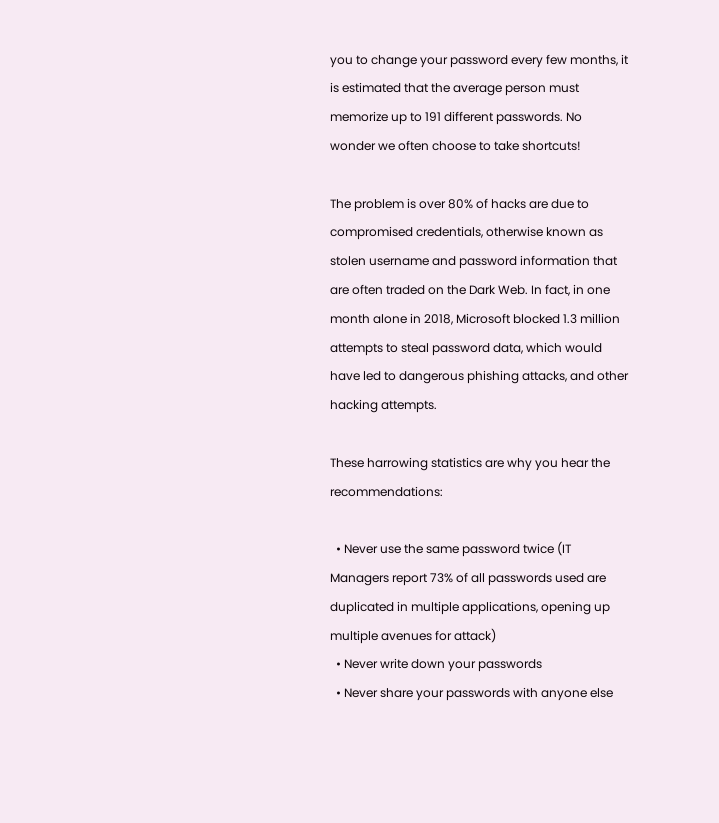you to change your password every few months, it is estimated that the average person must memorize up to 191 different passwords. No wonder we often choose to take shortcuts!

The problem is over 80% of hacks are due to compromised credentials, otherwise known as stolen username and password information that are often traded on the Dark Web. In fact, in one month alone in 2018, Microsoft blocked 1.3 million attempts to steal password data, which would have led to dangerous phishing attacks, and other hacking attempts.

These harrowing statistics are why you hear the recommendations:

  • Never use the same password twice (IT Managers report 73% of all passwords used are duplicated in multiple applications, opening up multiple avenues for attack)
  • Never write down your passwords
  • Never share your passwords with anyone else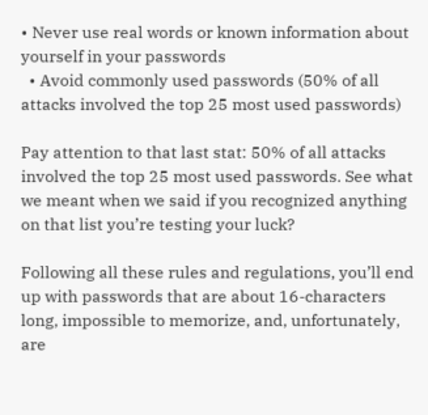• Never use real words or known information about yourself in your passwords
  • Avoid commonly used passwords (50% of all attacks involved the top 25 most used passwords)

Pay attention to that last stat: 50% of all attacks involved the top 25 most used passwords. See what we meant when we said if you recognized anything on that list you’re testing your luck?

Following all these rules and regulations, you’ll end up with passwords that are about 16-characters long, impossible to memorize, and, unfortunately, are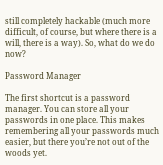still completely hackable (much more difficult, of course, but where there is a will, there is a way). So, what do we do now?

Password Manager

The first shortcut is a password manager. You can store all your passwords in one place. This makes remembering all your passwords much easier, but there you’re not out of the woods yet.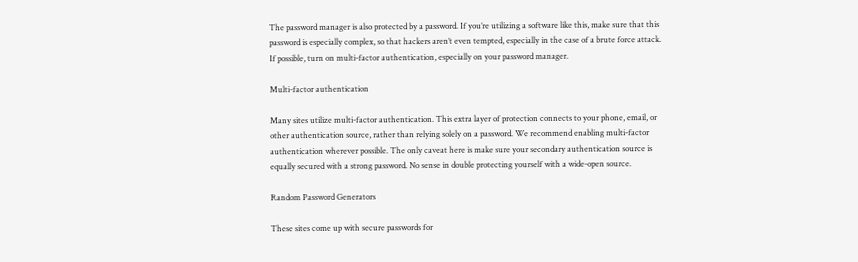The password manager is also protected by a password. If you’re utilizing a software like this, make sure that this password is especially complex, so that hackers aren’t even tempted, especially in the case of a brute force attack. If possible, turn on multi-factor authentication, especially on your password manager.

Multi-factor authentication

Many sites utilize multi-factor authentication. This extra layer of protection connects to your phone, email, or other authentication source, rather than relying solely on a password. We recommend enabling multi-factor authentication wherever possible. The only caveat here is make sure your secondary authentication source is equally secured with a strong password. No sense in double protecting yourself with a wide-open source.

Random Password Generators

These sites come up with secure passwords for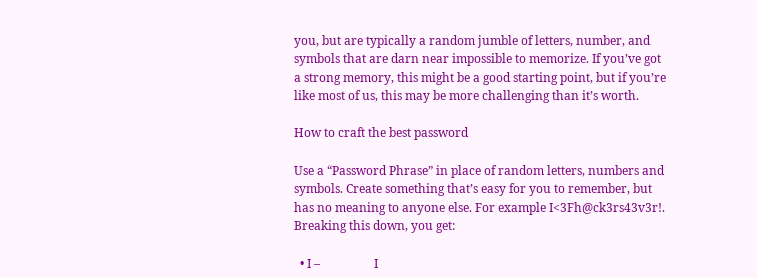you, but are typically a random jumble of letters, number, and symbols that are darn near impossible to memorize. If you’ve got a strong memory, this might be a good starting point, but if you’re like most of us, this may be more challenging than it’s worth.

How to craft the best password

Use a “Password Phrase” in place of random letters, numbers and symbols. Create something that’s easy for you to remember, but has no meaning to anyone else. For example I<3Fh@ck3rs43v3r!. Breaking this down, you get:

  • I –                  I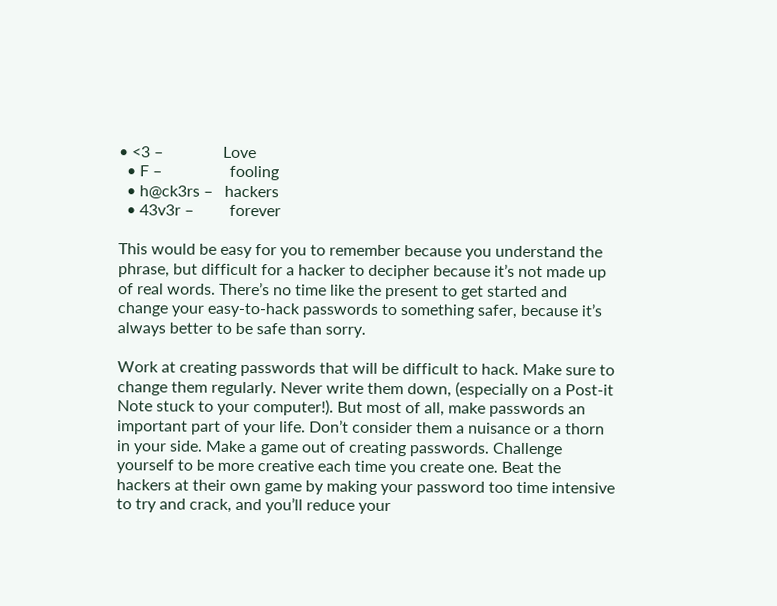• <3 –               Love
  • F –                 fooling
  • h@ck3rs –   hackers
  • 43v3r –         forever

This would be easy for you to remember because you understand the phrase, but difficult for a hacker to decipher because it’s not made up of real words. There’s no time like the present to get started and change your easy-to-hack passwords to something safer, because it’s always better to be safe than sorry.

Work at creating passwords that will be difficult to hack. Make sure to change them regularly. Never write them down, (especially on a Post-it Note stuck to your computer!). But most of all, make passwords an important part of your life. Don’t consider them a nuisance or a thorn in your side. Make a game out of creating passwords. Challenge yourself to be more creative each time you create one. Beat the hackers at their own game by making your password too time intensive to try and crack, and you’ll reduce your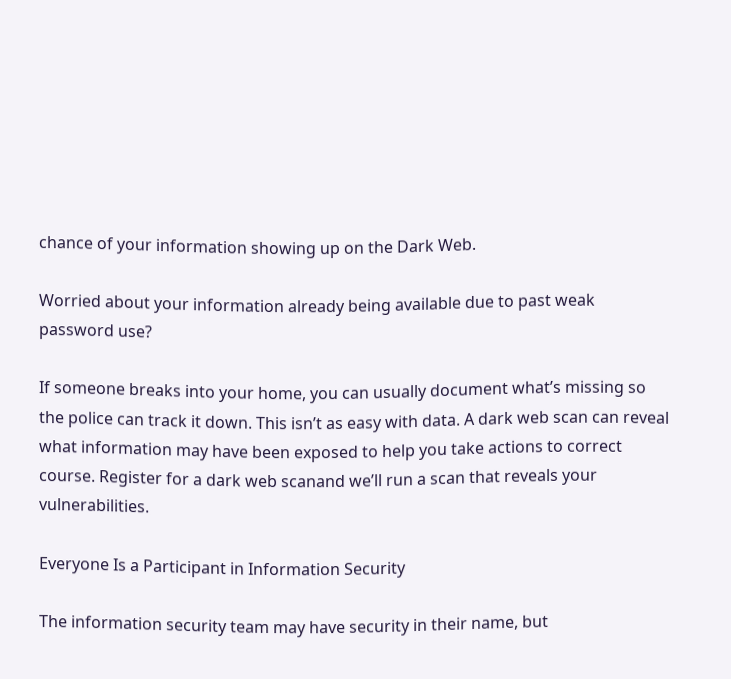chance of your information showing up on the Dark Web.

Worried about your information already being available due to past weak password use?

If someone breaks into your home, you can usually document what’s missing so the police can track it down. This isn’t as easy with data. A dark web scan can reveal what information may have been exposed to help you take actions to correct course. Register for a dark web scanand we’ll run a scan that reveals your vulnerabilities.

Everyone Is a Participant in Information Security

The information security team may have security in their name, but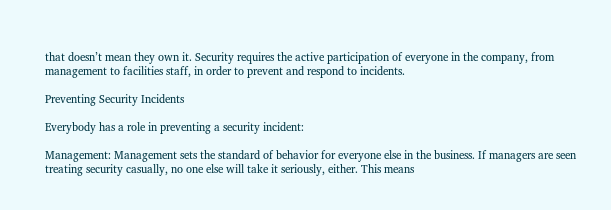that doesn’t mean they own it. Security requires the active participation of everyone in the company, from management to facilities staff, in order to prevent and respond to incidents.

Preventing Security Incidents

Everybody has a role in preventing a security incident:

Management: Management sets the standard of behavior for everyone else in the business. If managers are seen treating security casually, no one else will take it seriously, either. This means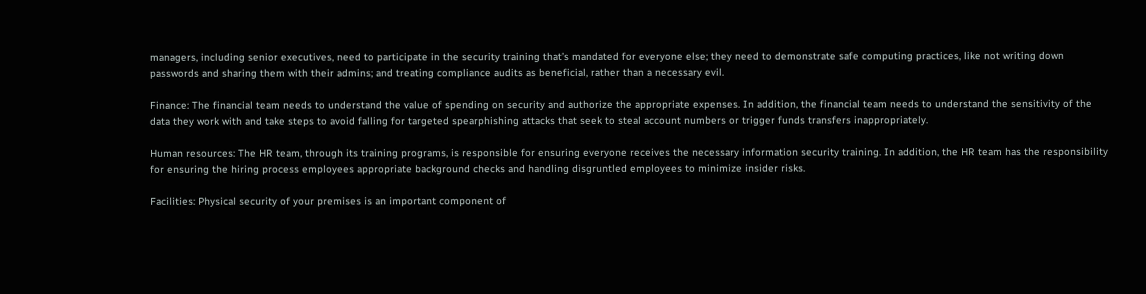managers, including senior executives, need to participate in the security training that’s mandated for everyone else; they need to demonstrate safe computing practices, like not writing down passwords and sharing them with their admins; and treating compliance audits as beneficial, rather than a necessary evil.

Finance: The financial team needs to understand the value of spending on security and authorize the appropriate expenses. In addition, the financial team needs to understand the sensitivity of the data they work with and take steps to avoid falling for targeted spearphishing attacks that seek to steal account numbers or trigger funds transfers inappropriately.

Human resources: The HR team, through its training programs, is responsible for ensuring everyone receives the necessary information security training. In addition, the HR team has the responsibility for ensuring the hiring process employees appropriate background checks and handling disgruntled employees to minimize insider risks.

Facilities: Physical security of your premises is an important component of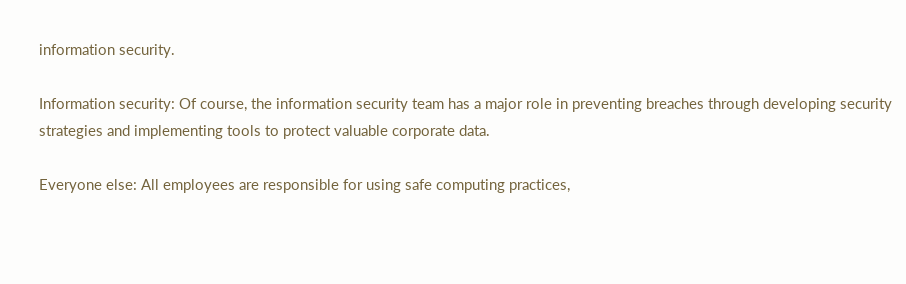information security.

Information security: Of course, the information security team has a major role in preventing breaches through developing security strategies and implementing tools to protect valuable corporate data.

Everyone else: All employees are responsible for using safe computing practices,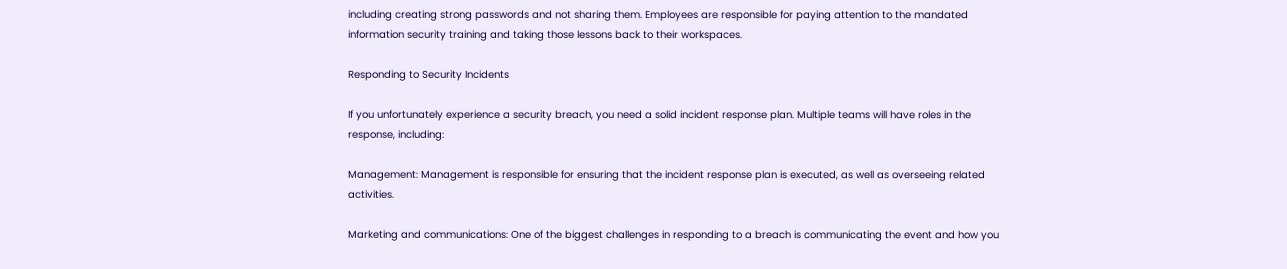including creating strong passwords and not sharing them. Employees are responsible for paying attention to the mandated information security training and taking those lessons back to their workspaces.

Responding to Security Incidents

If you unfortunately experience a security breach, you need a solid incident response plan. Multiple teams will have roles in the response, including:

Management: Management is responsible for ensuring that the incident response plan is executed, as well as overseeing related activities.

Marketing and communications: One of the biggest challenges in responding to a breach is communicating the event and how you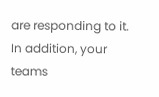are responding to it. In addition, your teams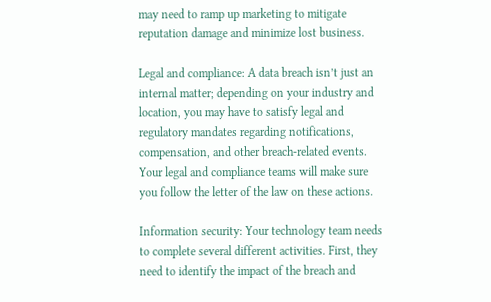may need to ramp up marketing to mitigate reputation damage and minimize lost business.

Legal and compliance: A data breach isn’t just an internal matter; depending on your industry and location, you may have to satisfy legal and regulatory mandates regarding notifications, compensation, and other breach-related events. Your legal and compliance teams will make sure you follow the letter of the law on these actions.

Information security: Your technology team needs to complete several different activities. First, they need to identify the impact of the breach and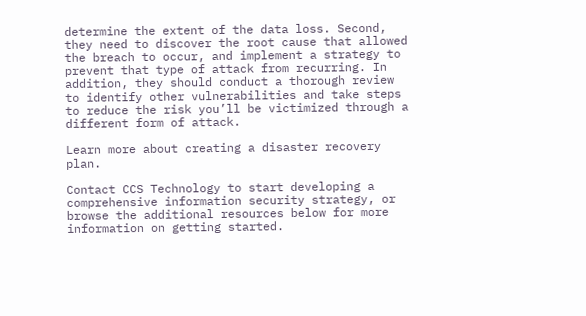determine the extent of the data loss. Second, they need to discover the root cause that allowed the breach to occur, and implement a strategy to prevent that type of attack from recurring. In addition, they should conduct a thorough review to identify other vulnerabilities and take steps to reduce the risk you’ll be victimized through a different form of attack.

Learn more about creating a disaster recovery plan.

Contact CCS Technology to start developing a comprehensive information security strategy, or browse the additional resources below for more information on getting started.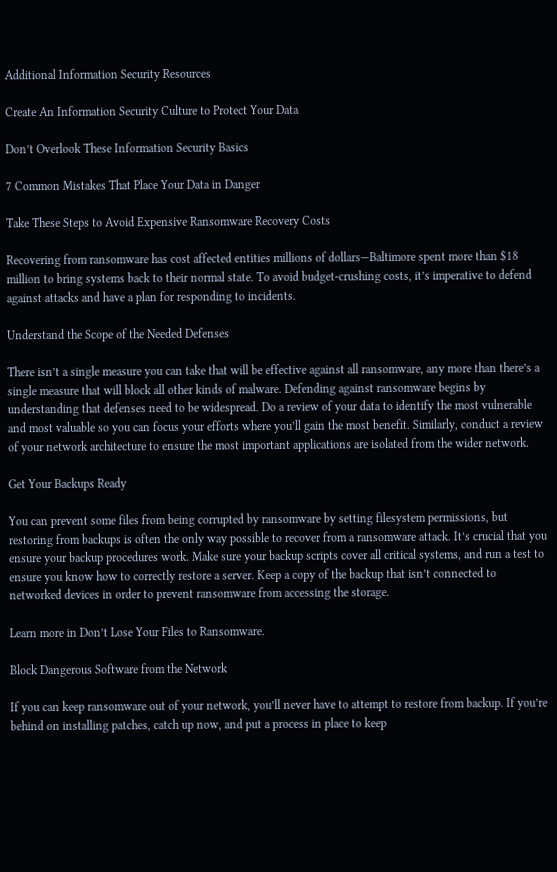Additional Information Security Resources

Create An Information Security Culture to Protect Your Data

Don’t Overlook These Information Security Basics

7 Common Mistakes That Place Your Data in Danger

Take These Steps to Avoid Expensive Ransomware Recovery Costs

Recovering from ransomware has cost affected entities millions of dollars—Baltimore spent more than $18 million to bring systems back to their normal state. To avoid budget-crushing costs, it’s imperative to defend against attacks and have a plan for responding to incidents.

Understand the Scope of the Needed Defenses

There isn’t a single measure you can take that will be effective against all ransomware, any more than there’s a single measure that will block all other kinds of malware. Defending against ransomware begins by understanding that defenses need to be widespread. Do a review of your data to identify the most vulnerable and most valuable so you can focus your efforts where you’ll gain the most benefit. Similarly, conduct a review of your network architecture to ensure the most important applications are isolated from the wider network.

Get Your Backups Ready

You can prevent some files from being corrupted by ransomware by setting filesystem permissions, but restoring from backups is often the only way possible to recover from a ransomware attack. It’s crucial that you ensure your backup procedures work. Make sure your backup scripts cover all critical systems, and run a test to ensure you know how to correctly restore a server. Keep a copy of the backup that isn’t connected to networked devices in order to prevent ransomware from accessing the storage.

Learn more in Don’t Lose Your Files to Ransomware.

Block Dangerous Software from the Network

If you can keep ransomware out of your network, you’ll never have to attempt to restore from backup. If you’re behind on installing patches, catch up now, and put a process in place to keep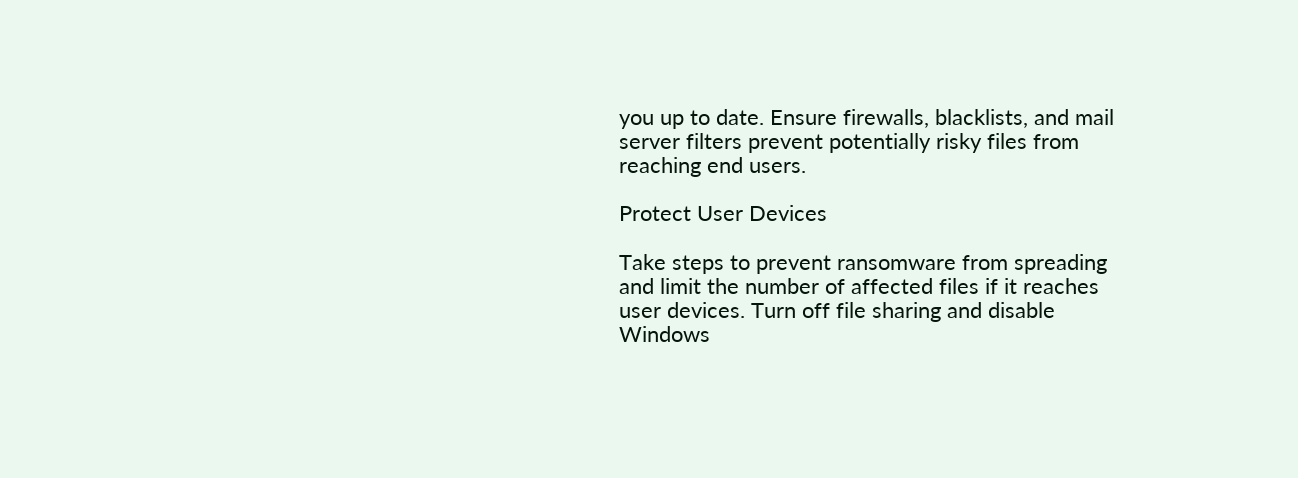you up to date. Ensure firewalls, blacklists, and mail server filters prevent potentially risky files from reaching end users.

Protect User Devices

Take steps to prevent ransomware from spreading and limit the number of affected files if it reaches user devices. Turn off file sharing and disable Windows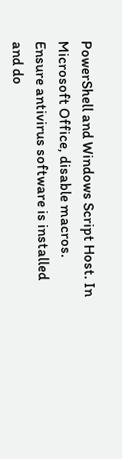PowerShell and Windows Script Host. In Microsoft Office, disable macros. Ensure antivirus software is installed and do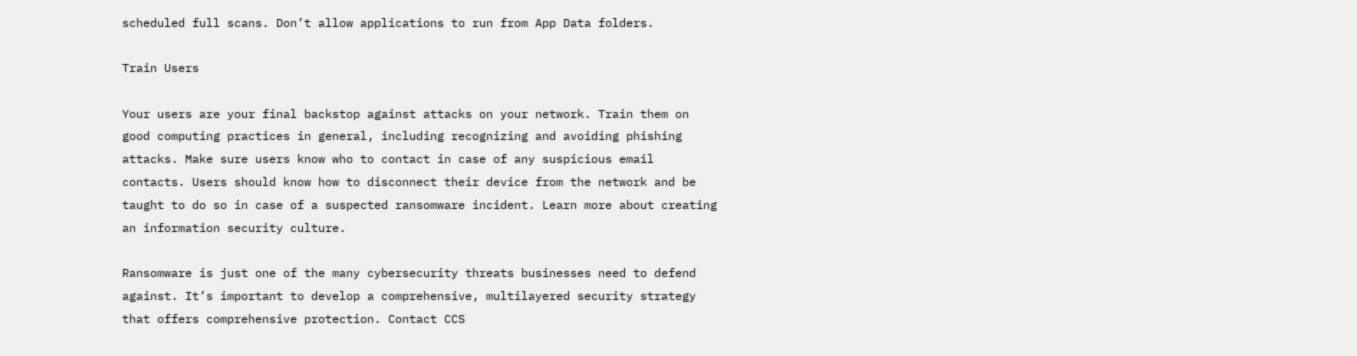scheduled full scans. Don’t allow applications to run from App Data folders.

Train Users

Your users are your final backstop against attacks on your network. Train them on good computing practices in general, including recognizing and avoiding phishing attacks. Make sure users know who to contact in case of any suspicious email contacts. Users should know how to disconnect their device from the network and be taught to do so in case of a suspected ransomware incident. Learn more about creating an information security culture.

Ransomware is just one of the many cybersecurity threats businesses need to defend against. It’s important to develop a comprehensive, multilayered security strategy that offers comprehensive protection. Contact CCS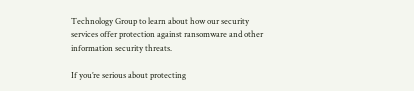Technology Group to learn about how our security services offer protection against ransomware and other information security threats.

If you’re serious about protecting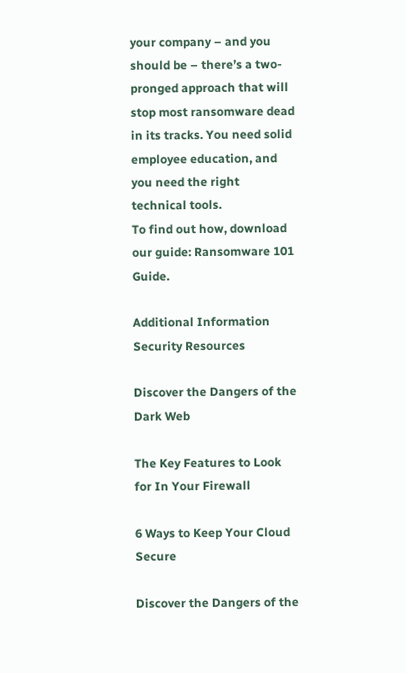your company – and you should be – there’s a two-pronged approach that will stop most ransomware dead in its tracks. You need solid employee education, and you need the right technical tools.
To find out how, download our guide: Ransomware 101 Guide.

Additional Information Security Resources

Discover the Dangers of the Dark Web

The Key Features to Look for In Your Firewall

6 Ways to Keep Your Cloud Secure

Discover the Dangers of the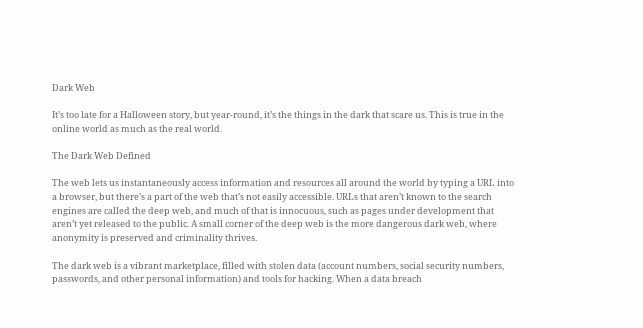Dark Web

It’s too late for a Halloween story, but year-round, it’s the things in the dark that scare us. This is true in the online world as much as the real world.

The Dark Web Defined

The web lets us instantaneously access information and resources all around the world by typing a URL into a browser, but there’s a part of the web that’s not easily accessible. URLs that aren’t known to the search engines are called the deep web, and much of that is innocuous, such as pages under development that aren’t yet released to the public. A small corner of the deep web is the more dangerous dark web, where anonymity is preserved and criminality thrives.

The dark web is a vibrant marketplace, filled with stolen data (account numbers, social security numbers, passwords, and other personal information) and tools for hacking. When a data breach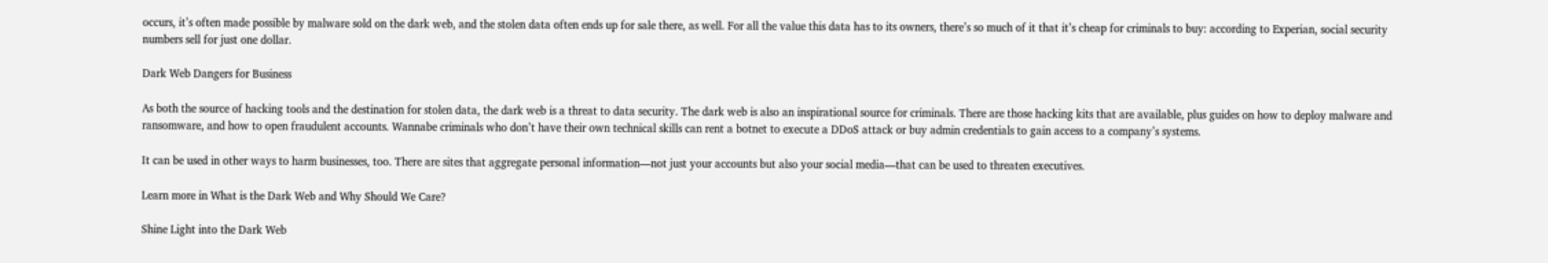occurs, it’s often made possible by malware sold on the dark web, and the stolen data often ends up for sale there, as well. For all the value this data has to its owners, there’s so much of it that it’s cheap for criminals to buy: according to Experian, social security numbers sell for just one dollar.

Dark Web Dangers for Business

As both the source of hacking tools and the destination for stolen data, the dark web is a threat to data security. The dark web is also an inspirational source for criminals. There are those hacking kits that are available, plus guides on how to deploy malware and ransomware, and how to open fraudulent accounts. Wannabe criminals who don’t have their own technical skills can rent a botnet to execute a DDoS attack or buy admin credentials to gain access to a company’s systems.

It can be used in other ways to harm businesses, too. There are sites that aggregate personal information—not just your accounts but also your social media—that can be used to threaten executives.

Learn more in What is the Dark Web and Why Should We Care?

Shine Light into the Dark Web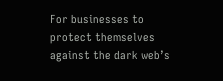For businesses to protect themselves against the dark web’s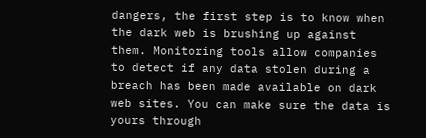dangers, the first step is to know when the dark web is brushing up against them. Monitoring tools allow companies to detect if any data stolen during a breach has been made available on dark web sites. You can make sure the data is yours through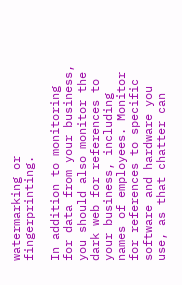watermarking or fingerprinting.

In addition to monitoring for data from your business, you should also monitor the dark web for references to your business, including names of employees. Monitor for references to specific software and hardware you use, as that chatter can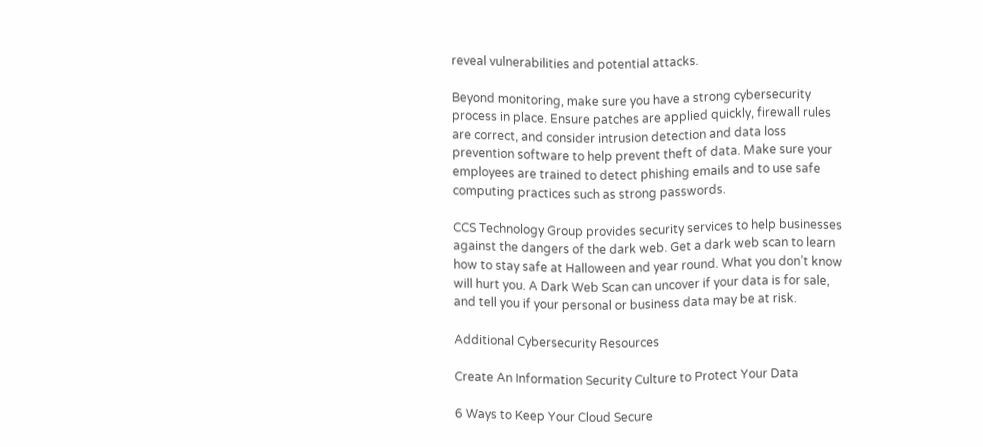reveal vulnerabilities and potential attacks.

Beyond monitoring, make sure you have a strong cybersecurity process in place. Ensure patches are applied quickly, firewall rules are correct, and consider intrusion detection and data loss prevention software to help prevent theft of data. Make sure your employees are trained to detect phishing emails and to use safe computing practices such as strong passwords.

CCS Technology Group provides security services to help businesses against the dangers of the dark web. Get a dark web scan to learn how to stay safe at Halloween and year round. What you don’t know will hurt you. A Dark Web Scan can uncover if your data is for sale, and tell you if your personal or business data may be at risk.

Additional Cybersecurity Resources

Create An Information Security Culture to Protect Your Data

6 Ways to Keep Your Cloud Secure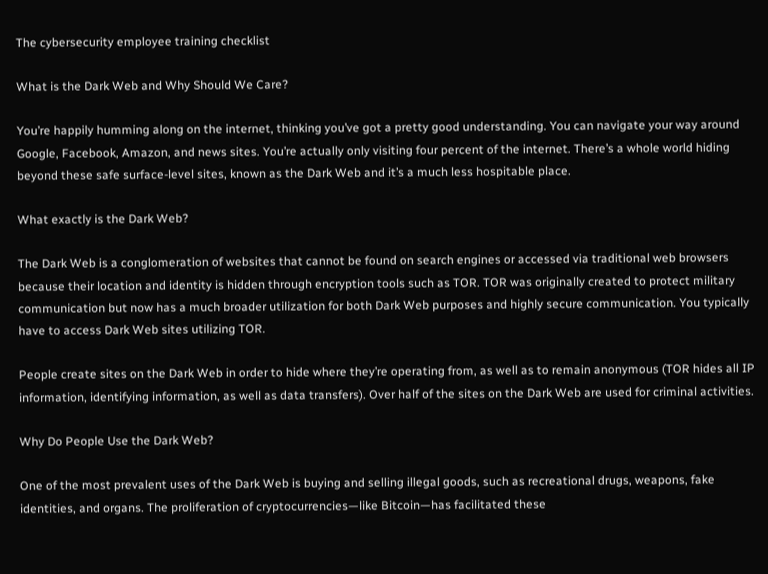The cybersecurity employee training checklist

What is the Dark Web and Why Should We Care?

You’re happily humming along on the internet, thinking you’ve got a pretty good understanding. You can navigate your way around Google, Facebook, Amazon, and news sites. You’re actually only visiting four percent of the internet. There’s a whole world hiding beyond these safe surface-level sites, known as the Dark Web and it’s a much less hospitable place.

What exactly is the Dark Web?

The Dark Web is a conglomeration of websites that cannot be found on search engines or accessed via traditional web browsers because their location and identity is hidden through encryption tools such as TOR. TOR was originally created to protect military communication but now has a much broader utilization for both Dark Web purposes and highly secure communication. You typically have to access Dark Web sites utilizing TOR.

People create sites on the Dark Web in order to hide where they’re operating from, as well as to remain anonymous (TOR hides all IP information, identifying information, as well as data transfers). Over half of the sites on the Dark Web are used for criminal activities.

Why Do People Use the Dark Web?

One of the most prevalent uses of the Dark Web is buying and selling illegal goods, such as recreational drugs, weapons, fake identities, and organs. The proliferation of cryptocurrencies—like Bitcoin—has facilitated these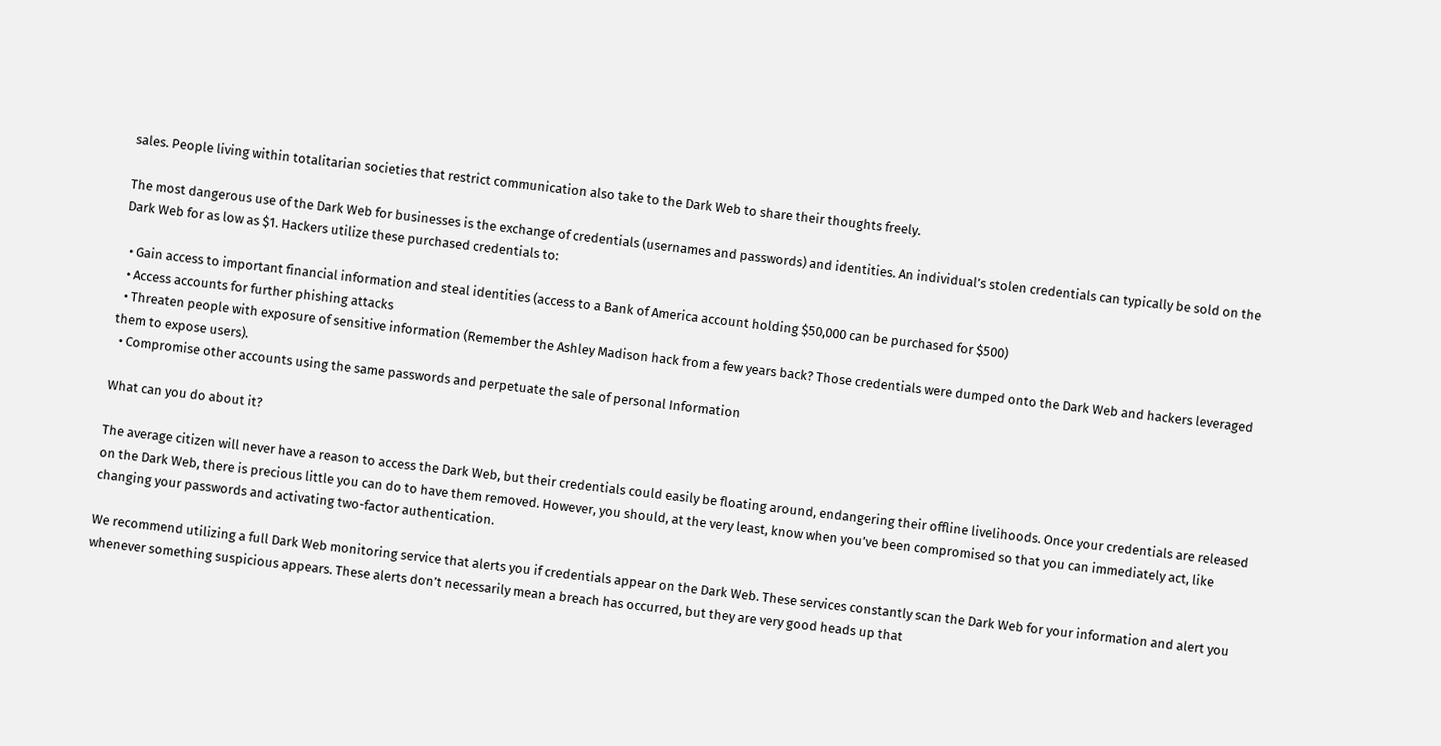sales. People living within totalitarian societies that restrict communication also take to the Dark Web to share their thoughts freely.

The most dangerous use of the Dark Web for businesses is the exchange of credentials (usernames and passwords) and identities. An individual’s stolen credentials can typically be sold on the Dark Web for as low as $1. Hackers utilize these purchased credentials to:

  • Gain access to important financial information and steal identities (access to a Bank of America account holding $50,000 can be purchased for $500)
  • Access accounts for further phishing attacks
  • Threaten people with exposure of sensitive information (Remember the Ashley Madison hack from a few years back? Those credentials were dumped onto the Dark Web and hackers leveraged them to expose users).
  • Compromise other accounts using the same passwords and perpetuate the sale of personal Information

What can you do about it?

The average citizen will never have a reason to access the Dark Web, but their credentials could easily be floating around, endangering their offline livelihoods. Once your credentials are released on the Dark Web, there is precious little you can do to have them removed. However, you should, at the very least, know when you’ve been compromised so that you can immediately act, like changing your passwords and activating two-factor authentication.

We recommend utilizing a full Dark Web monitoring service that alerts you if credentials appear on the Dark Web. These services constantly scan the Dark Web for your information and alert you whenever something suspicious appears. These alerts don’t necessarily mean a breach has occurred, but they are very good heads up that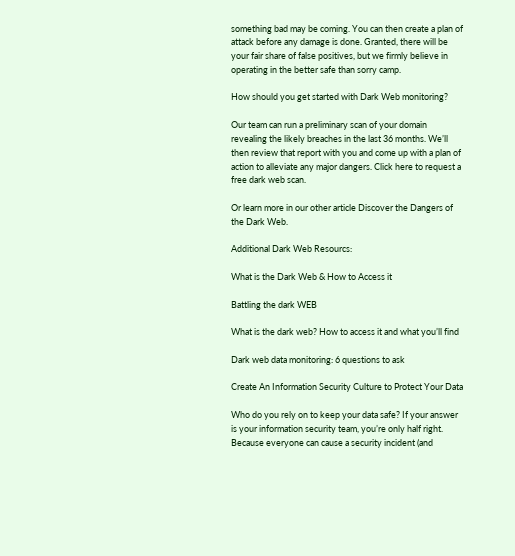something bad may be coming. You can then create a plan of attack before any damage is done. Granted, there will be your fair share of false positives, but we firmly believe in operating in the better safe than sorry camp.

How should you get started with Dark Web monitoring?

Our team can run a preliminary scan of your domain revealing the likely breaches in the last 36 months. We’ll then review that report with you and come up with a plan of action to alleviate any major dangers. Click here to request a free dark web scan.

Or learn more in our other article Discover the Dangers of the Dark Web.

Additional Dark Web Resourcs:

What is the Dark Web & How to Access it

Battling the dark WEB

What is the dark web? How to access it and what you’ll find

Dark web data monitoring: 6 questions to ask

Create An Information Security Culture to Protect Your Data

Who do you rely on to keep your data safe? If your answer is your information security team, you’re only half right. Because everyone can cause a security incident (and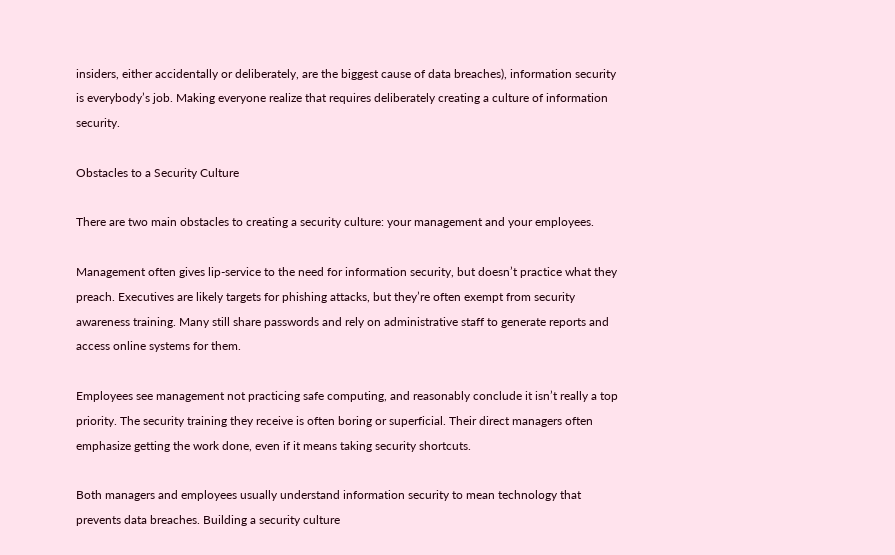insiders, either accidentally or deliberately, are the biggest cause of data breaches), information security is everybody’s job. Making everyone realize that requires deliberately creating a culture of information security.

Obstacles to a Security Culture

There are two main obstacles to creating a security culture: your management and your employees.

Management often gives lip-service to the need for information security, but doesn’t practice what they preach. Executives are likely targets for phishing attacks, but they’re often exempt from security awareness training. Many still share passwords and rely on administrative staff to generate reports and access online systems for them.

Employees see management not practicing safe computing, and reasonably conclude it isn’t really a top priority. The security training they receive is often boring or superficial. Their direct managers often emphasize getting the work done, even if it means taking security shortcuts.

Both managers and employees usually understand information security to mean technology that prevents data breaches. Building a security culture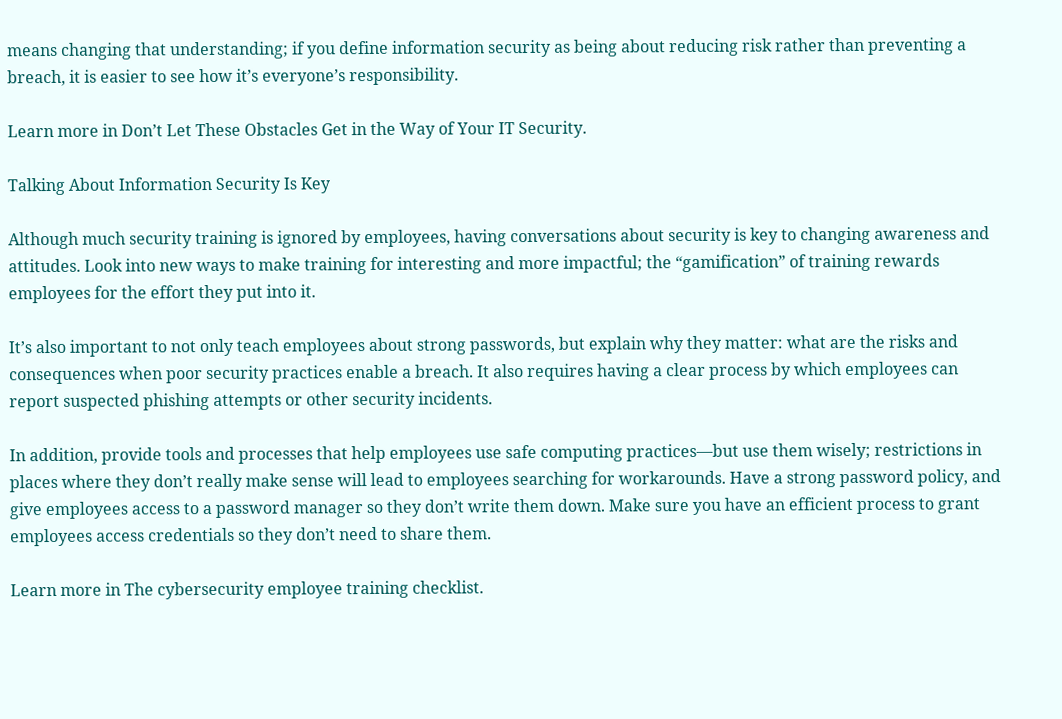means changing that understanding; if you define information security as being about reducing risk rather than preventing a breach, it is easier to see how it’s everyone’s responsibility.

Learn more in Don’t Let These Obstacles Get in the Way of Your IT Security.

Talking About Information Security Is Key

Although much security training is ignored by employees, having conversations about security is key to changing awareness and attitudes. Look into new ways to make training for interesting and more impactful; the “gamification” of training rewards employees for the effort they put into it.

It’s also important to not only teach employees about strong passwords, but explain why they matter: what are the risks and consequences when poor security practices enable a breach. It also requires having a clear process by which employees can report suspected phishing attempts or other security incidents.

In addition, provide tools and processes that help employees use safe computing practices—but use them wisely; restrictions in places where they don’t really make sense will lead to employees searching for workarounds. Have a strong password policy, and give employees access to a password manager so they don’t write them down. Make sure you have an efficient process to grant employees access credentials so they don’t need to share them.

Learn more in The cybersecurity employee training checklist.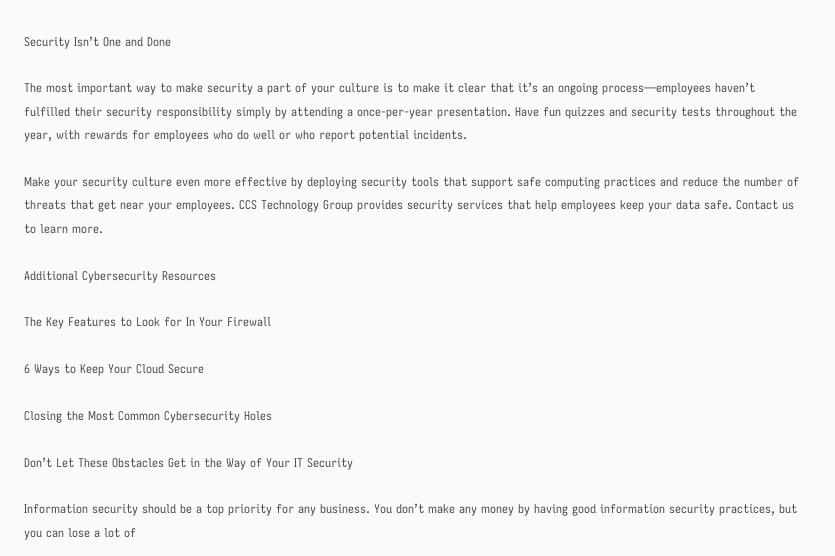Security Isn’t One and Done

The most important way to make security a part of your culture is to make it clear that it’s an ongoing process—employees haven’t fulfilled their security responsibility simply by attending a once-per-year presentation. Have fun quizzes and security tests throughout the year, with rewards for employees who do well or who report potential incidents.

Make your security culture even more effective by deploying security tools that support safe computing practices and reduce the number of threats that get near your employees. CCS Technology Group provides security services that help employees keep your data safe. Contact us to learn more.

Additional Cybersecurity Resources

The Key Features to Look for In Your Firewall

6 Ways to Keep Your Cloud Secure

Closing the Most Common Cybersecurity Holes

Don’t Let These Obstacles Get in the Way of Your IT Security

Information security should be a top priority for any business. You don’t make any money by having good information security practices, but you can lose a lot of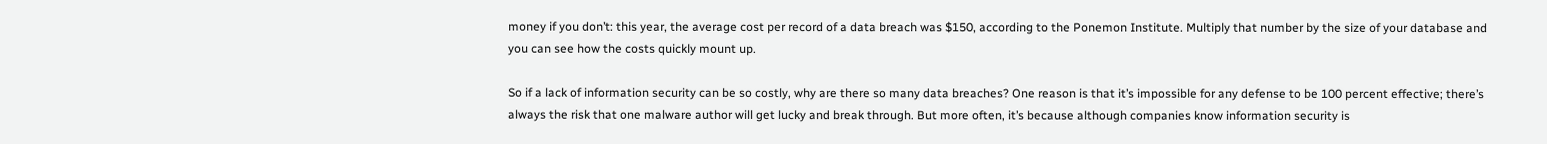money if you don’t: this year, the average cost per record of a data breach was $150, according to the Ponemon Institute. Multiply that number by the size of your database and you can see how the costs quickly mount up.

So if a lack of information security can be so costly, why are there so many data breaches? One reason is that it’s impossible for any defense to be 100 percent effective; there’s always the risk that one malware author will get lucky and break through. But more often, it’s because although companies know information security is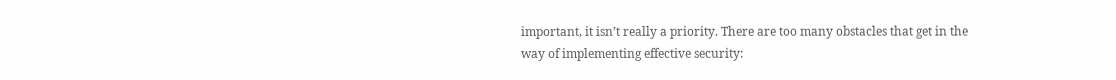important, it isn’t really a priority. There are too many obstacles that get in the way of implementing effective security: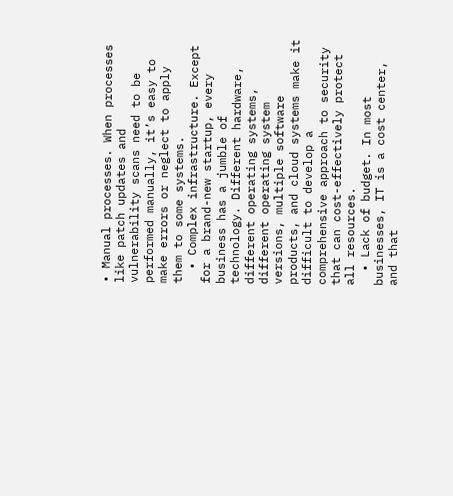• Manual processes. When processes like patch updates and vulnerability scans need to be performed manually, it’s easy to make errors or neglect to apply them to some systems.
  • Complex infrastructure. Except for a brand-new startup, every business has a jumble of technology. Different hardware, different operating systems, different operating system versions, multiple software products, and cloud systems make it difficult to develop a comprehensive approach to security that can cost-effectively protect all resources.
  • Lack of budget. In most businesses, IT is a cost center, and that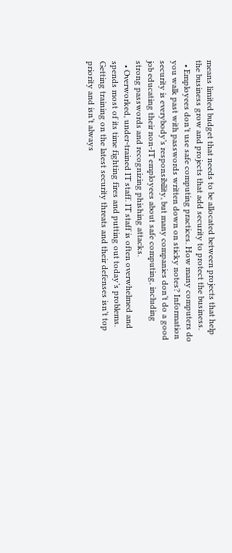means limited budget that needs to be allocated between projects that help the business grow and projects that add security to protect the business.
  • Employees don’t use safe computing practices. How many computers do you walk past with passwords written down on sticky notes? Information security is everybody’s responsibility, but many companies don’t do a good job educating their non-IT employees about safe computing, including strong passwords and recognizing phishing attacks.
  • Overworked, under-trained IT staff. IT staff is often overwhelmed and spends most of its time fighting fires and putting out today’s problems. Getting training on the latest security threats and their defenses isn’t top priority and isn’t always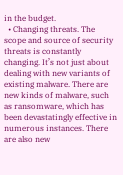in the budget.
  • Changing threats. The scope and source of security threats is constantly changing. It’s not just about dealing with new variants of existing malware. There are new kinds of malware, such as ransomware, which has been devastatingly effective in numerous instances. There are also new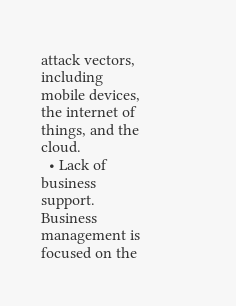attack vectors, including mobile devices, the internet of things, and the cloud.
  • Lack of business support. Business management is focused on the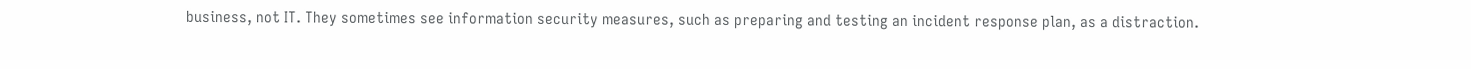business, not IT. They sometimes see information security measures, such as preparing and testing an incident response plan, as a distraction.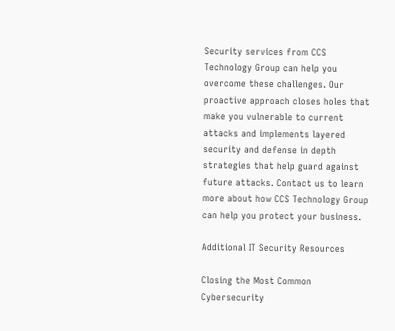Security services from CCS Technology Group can help you overcome these challenges. Our proactive approach closes holes that make you vulnerable to current attacks and implements layered security and defense in depth strategies that help guard against future attacks. Contact us to learn more about how CCS Technology Group can help you protect your business.

Additional IT Security Resources

Closing the Most Common Cybersecurity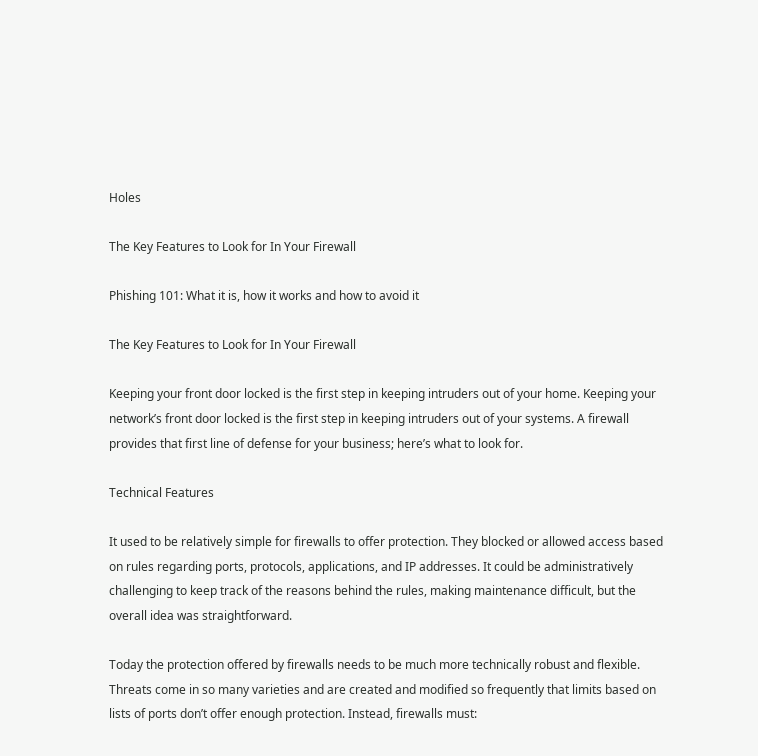Holes

The Key Features to Look for In Your Firewall

Phishing 101: What it is, how it works and how to avoid it

The Key Features to Look for In Your Firewall

Keeping your front door locked is the first step in keeping intruders out of your home. Keeping your network’s front door locked is the first step in keeping intruders out of your systems. A firewall provides that first line of defense for your business; here’s what to look for.

Technical Features

It used to be relatively simple for firewalls to offer protection. They blocked or allowed access based on rules regarding ports, protocols, applications, and IP addresses. It could be administratively challenging to keep track of the reasons behind the rules, making maintenance difficult, but the overall idea was straightforward.

Today the protection offered by firewalls needs to be much more technically robust and flexible. Threats come in so many varieties and are created and modified so frequently that limits based on lists of ports don’t offer enough protection. Instead, firewalls must: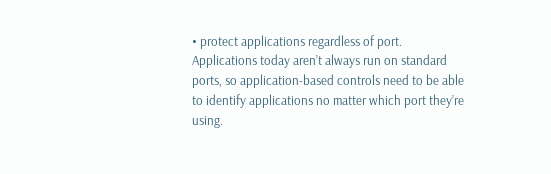• protect applications regardless of port. Applications today aren’t always run on standard ports, so application-based controls need to be able to identify applications no matter which port they’re using.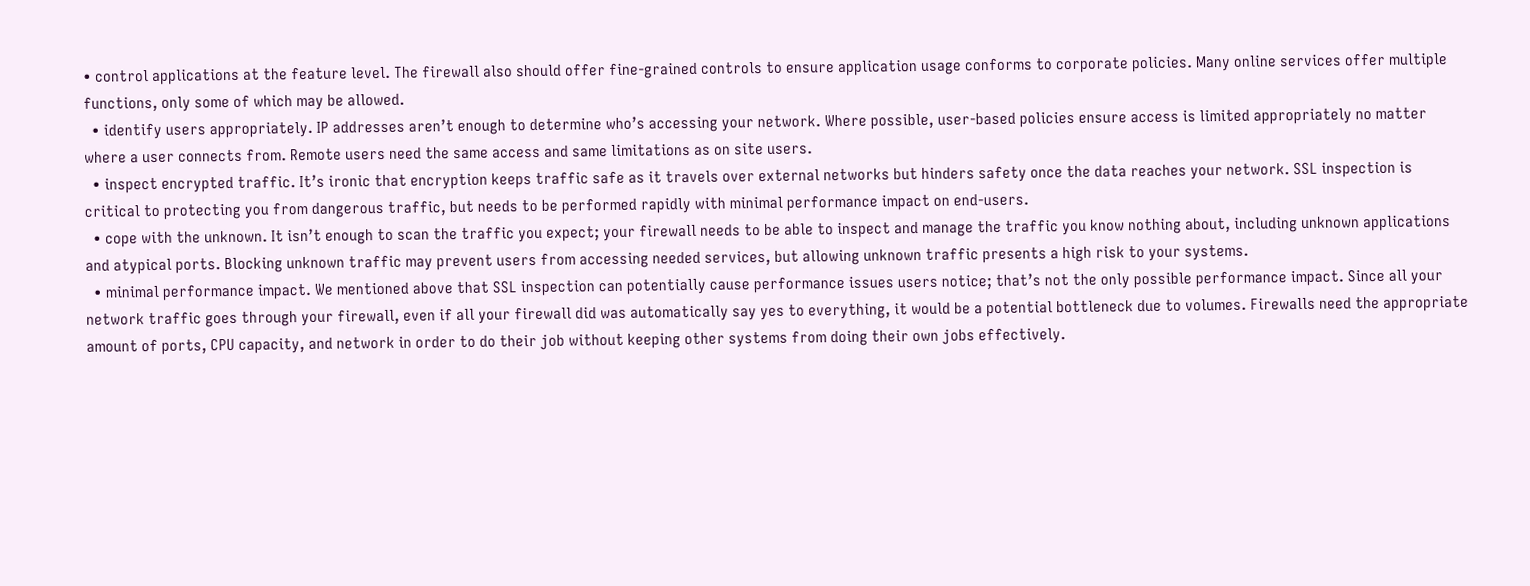• control applications at the feature level. The firewall also should offer fine-grained controls to ensure application usage conforms to corporate policies. Many online services offer multiple functions, only some of which may be allowed.
  • identify users appropriately. IP addresses aren’t enough to determine who’s accessing your network. Where possible, user-based policies ensure access is limited appropriately no matter where a user connects from. Remote users need the same access and same limitations as on site users.
  • inspect encrypted traffic. It’s ironic that encryption keeps traffic safe as it travels over external networks but hinders safety once the data reaches your network. SSL inspection is critical to protecting you from dangerous traffic, but needs to be performed rapidly with minimal performance impact on end-users.
  • cope with the unknown. It isn’t enough to scan the traffic you expect; your firewall needs to be able to inspect and manage the traffic you know nothing about, including unknown applications and atypical ports. Blocking unknown traffic may prevent users from accessing needed services, but allowing unknown traffic presents a high risk to your systems.
  • minimal performance impact. We mentioned above that SSL inspection can potentially cause performance issues users notice; that’s not the only possible performance impact. Since all your network traffic goes through your firewall, even if all your firewall did was automatically say yes to everything, it would be a potential bottleneck due to volumes. Firewalls need the appropriate amount of ports, CPU capacity, and network in order to do their job without keeping other systems from doing their own jobs effectively.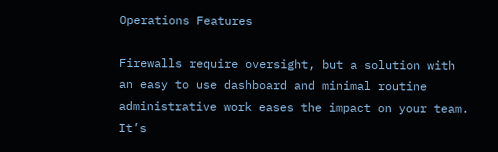Operations Features

Firewalls require oversight, but a solution with an easy to use dashboard and minimal routine administrative work eases the impact on your team. It’s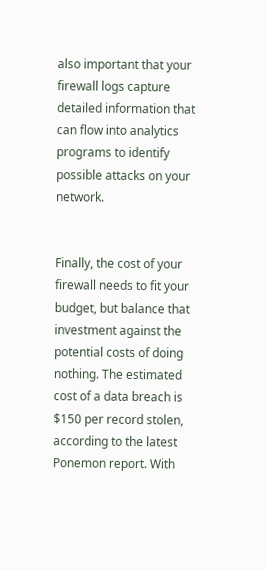also important that your firewall logs capture detailed information that can flow into analytics programs to identify possible attacks on your network.


Finally, the cost of your firewall needs to fit your budget, but balance that investment against the potential costs of doing nothing. The estimated cost of a data breach is $150 per record stolen, according to the latest Ponemon report. With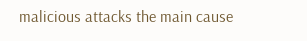malicious attacks the main cause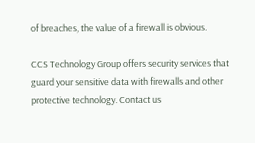of breaches, the value of a firewall is obvious.

CCS Technology Group offers security services that guard your sensitive data with firewalls and other protective technology. Contact us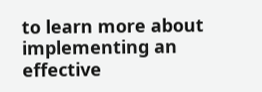to learn more about implementing an effective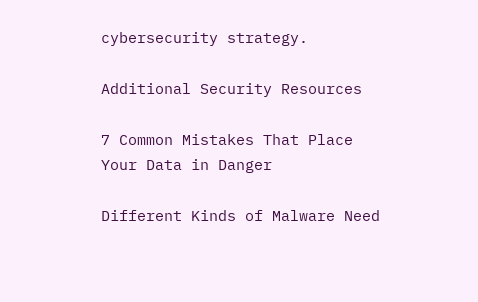cybersecurity strategy.

Additional Security Resources

7 Common Mistakes That Place Your Data in Danger

Different Kinds of Malware Need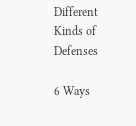Different Kinds of Defenses

6 Ways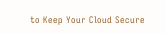to Keep Your Cloud Secure